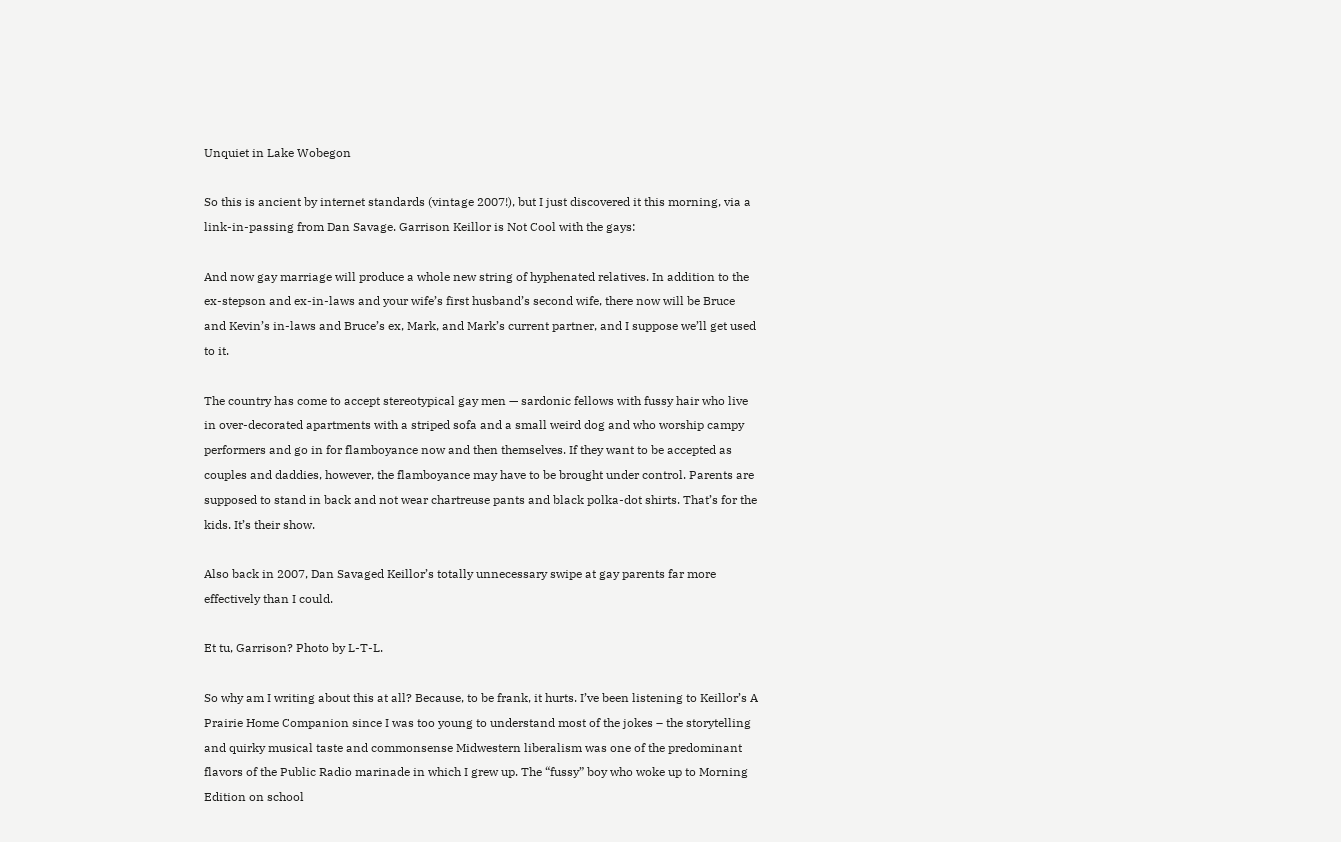Unquiet in Lake Wobegon

So this is ancient by internet standards (vintage 2007!), but I just discovered it this morning, via a link-in-passing from Dan Savage. Garrison Keillor is Not Cool with the gays:

And now gay marriage will produce a whole new string of hyphenated relatives. In addition to the ex-stepson and ex-in-laws and your wife’s first husband’s second wife, there now will be Bruce and Kevin’s in-laws and Bruce’s ex, Mark, and Mark’s current partner, and I suppose we’ll get used to it.

The country has come to accept stereotypical gay men — sardonic fellows with fussy hair who live in over-decorated apartments with a striped sofa and a small weird dog and who worship campy performers and go in for flamboyance now and then themselves. If they want to be accepted as couples and daddies, however, the flamboyance may have to be brought under control. Parents are supposed to stand in back and not wear chartreuse pants and black polka-dot shirts. That’s for the kids. It’s their show.

Also back in 2007, Dan Savaged Keillor’s totally unnecessary swipe at gay parents far more effectively than I could.

Et tu, Garrison? Photo by L-T-L.

So why am I writing about this at all? Because, to be frank, it hurts. I’ve been listening to Keillor’s A Prairie Home Companion since I was too young to understand most of the jokes – the storytelling and quirky musical taste and commonsense Midwestern liberalism was one of the predominant flavors of the Public Radio marinade in which I grew up. The “fussy” boy who woke up to Morning Edition on school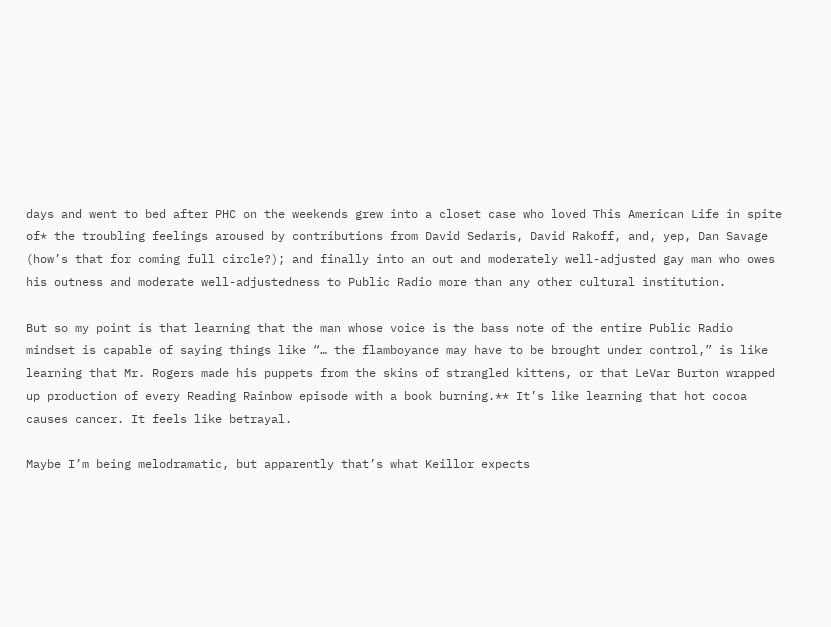days and went to bed after PHC on the weekends grew into a closet case who loved This American Life in spite of* the troubling feelings aroused by contributions from David Sedaris, David Rakoff, and, yep, Dan Savage (how’s that for coming full circle?); and finally into an out and moderately well-adjusted gay man who owes his outness and moderate well-adjustedness to Public Radio more than any other cultural institution.

But so my point is that learning that the man whose voice is the bass note of the entire Public Radio mindset is capable of saying things like “… the flamboyance may have to be brought under control,” is like learning that Mr. Rogers made his puppets from the skins of strangled kittens, or that LeVar Burton wrapped up production of every Reading Rainbow episode with a book burning.** It’s like learning that hot cocoa causes cancer. It feels like betrayal.

Maybe I’m being melodramatic, but apparently that’s what Keillor expects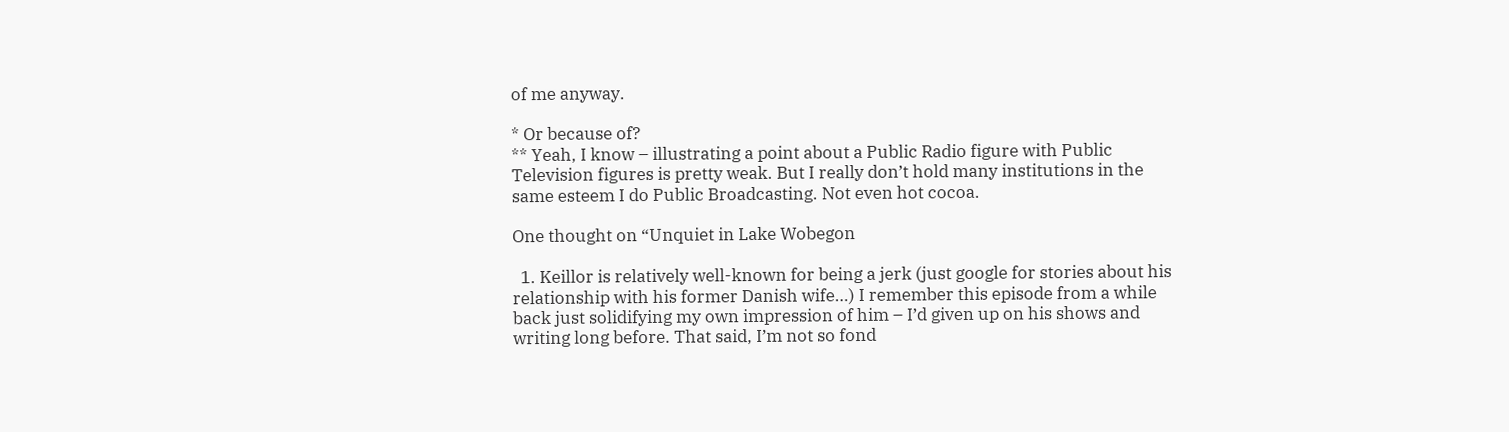of me anyway.

* Or because of?
** Yeah, I know – illustrating a point about a Public Radio figure with Public Television figures is pretty weak. But I really don’t hold many institutions in the same esteem I do Public Broadcasting. Not even hot cocoa.

One thought on “Unquiet in Lake Wobegon

  1. Keillor is relatively well-known for being a jerk (just google for stories about his relationship with his former Danish wife…) I remember this episode from a while back just solidifying my own impression of him – I’d given up on his shows and writing long before. That said, I’m not so fond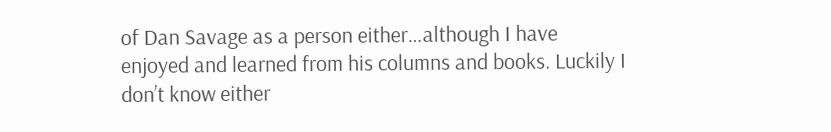of Dan Savage as a person either…although I have enjoyed and learned from his columns and books. Luckily I don’t know either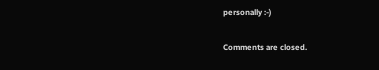personally :-)

Comments are closed.